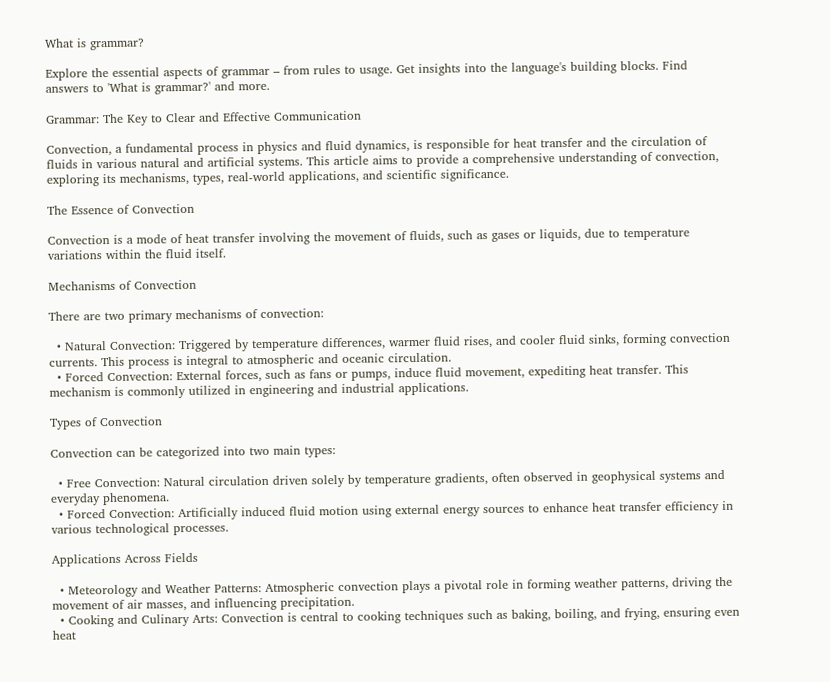What is grammar?

Explore the essential aspects of grammar – from rules to usage. Get insights into the language's building blocks. Find answers to 'What is grammar?' and more.

Grammar: The Key to Clear and Effective Communication

Convection, a fundamental process in physics and fluid dynamics, is responsible for heat transfer and the circulation of fluids in various natural and artificial systems. This article aims to provide a comprehensive understanding of convection, exploring its mechanisms, types, real-world applications, and scientific significance.

The Essence of Convection

Convection is a mode of heat transfer involving the movement of fluids, such as gases or liquids, due to temperature variations within the fluid itself.

Mechanisms of Convection

There are two primary mechanisms of convection:

  • Natural Convection: Triggered by temperature differences, warmer fluid rises, and cooler fluid sinks, forming convection currents. This process is integral to atmospheric and oceanic circulation.
  • Forced Convection: External forces, such as fans or pumps, induce fluid movement, expediting heat transfer. This mechanism is commonly utilized in engineering and industrial applications.

Types of Convection

Convection can be categorized into two main types:

  • Free Convection: Natural circulation driven solely by temperature gradients, often observed in geophysical systems and everyday phenomena.
  • Forced Convection: Artificially induced fluid motion using external energy sources to enhance heat transfer efficiency in various technological processes.

Applications Across Fields

  • Meteorology and Weather Patterns: Atmospheric convection plays a pivotal role in forming weather patterns, driving the movement of air masses, and influencing precipitation.
  • Cooking and Culinary Arts: Convection is central to cooking techniques such as baking, boiling, and frying, ensuring even heat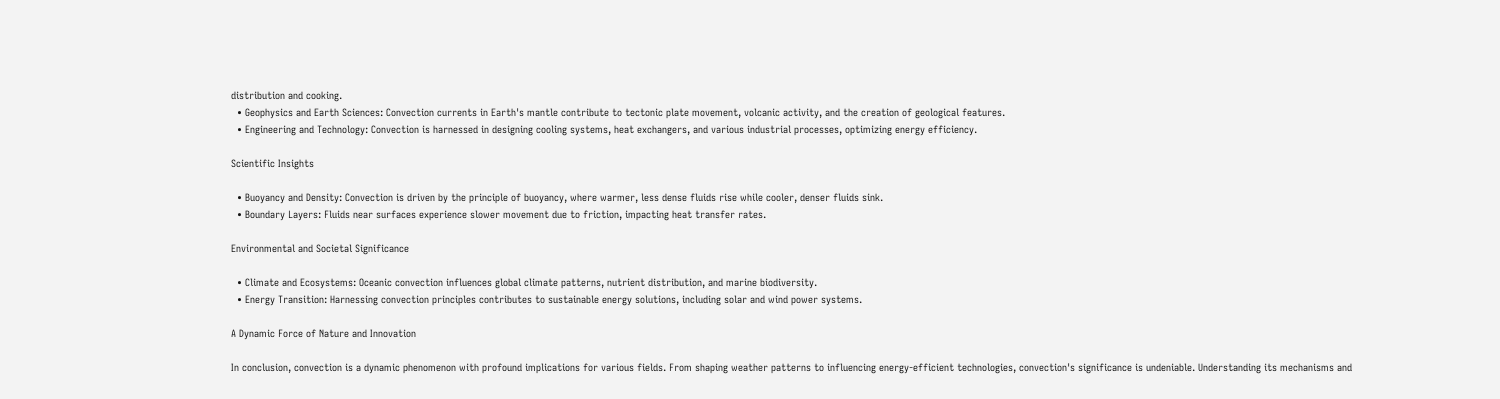distribution and cooking.
  • Geophysics and Earth Sciences: Convection currents in Earth's mantle contribute to tectonic plate movement, volcanic activity, and the creation of geological features.
  • Engineering and Technology: Convection is harnessed in designing cooling systems, heat exchangers, and various industrial processes, optimizing energy efficiency.

Scientific Insights

  • Buoyancy and Density: Convection is driven by the principle of buoyancy, where warmer, less dense fluids rise while cooler, denser fluids sink.
  • Boundary Layers: Fluids near surfaces experience slower movement due to friction, impacting heat transfer rates.

Environmental and Societal Significance

  • Climate and Ecosystems: Oceanic convection influences global climate patterns, nutrient distribution, and marine biodiversity.
  • Energy Transition: Harnessing convection principles contributes to sustainable energy solutions, including solar and wind power systems.

A Dynamic Force of Nature and Innovation

In conclusion, convection is a dynamic phenomenon with profound implications for various fields. From shaping weather patterns to influencing energy-efficient technologies, convection's significance is undeniable. Understanding its mechanisms and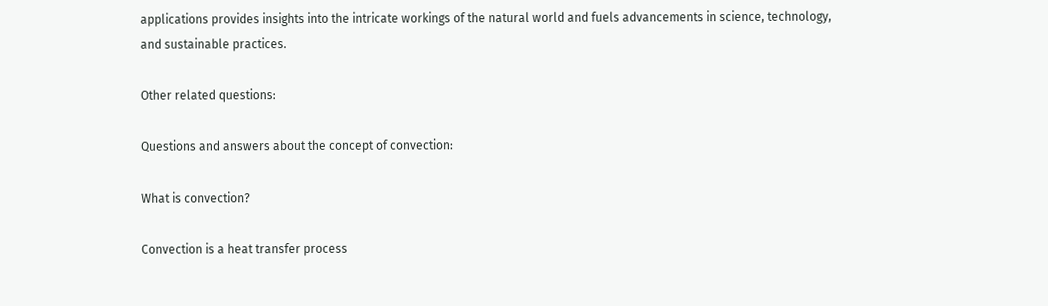applications provides insights into the intricate workings of the natural world and fuels advancements in science, technology, and sustainable practices.

Other related questions:

Questions and answers about the concept of convection:

What is convection?

Convection is a heat transfer process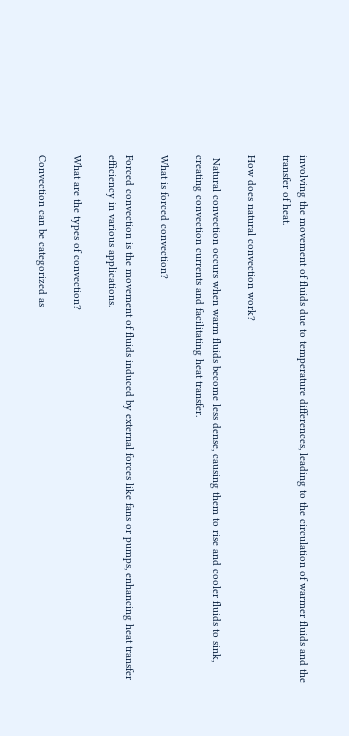involving the movement of fluids due to temperature differences, leading to the circulation of warmer fluids and the transfer of heat.

How does natural convection work?

 Natural convection occurs when warm fluids become less dense, causing them to rise and cooler fluids to sink, creating convection currents and facilitating heat transfer.

What is forced convection?

Forced convection is the movement of fluids induced by external forces like fans or pumps, enhancing heat transfer efficiency in various applications.

What are the types of convection?

Convection can be categorized as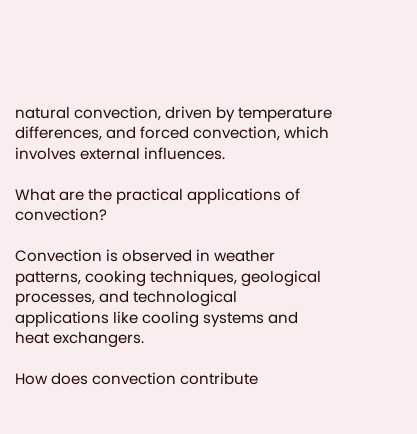natural convection, driven by temperature differences, and forced convection, which involves external influences.

What are the practical applications of convection?

Convection is observed in weather patterns, cooking techniques, geological processes, and technological applications like cooling systems and heat exchangers.

How does convection contribute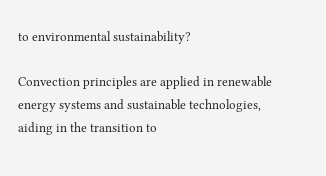to environmental sustainability?

Convection principles are applied in renewable energy systems and sustainable technologies, aiding in the transition to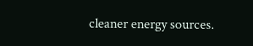cleaner energy sources.